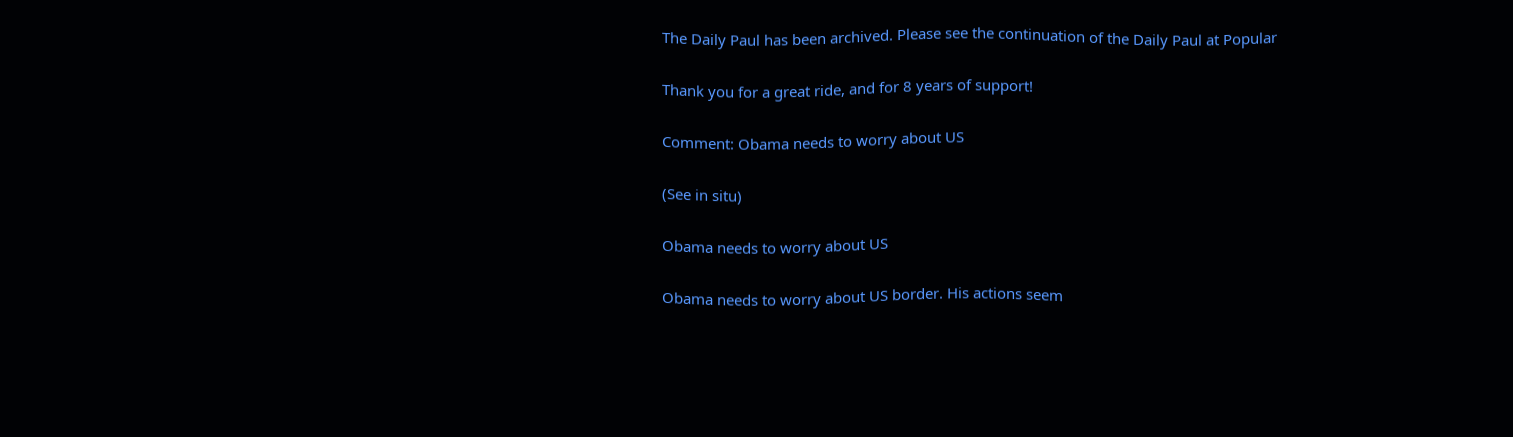The Daily Paul has been archived. Please see the continuation of the Daily Paul at Popular

Thank you for a great ride, and for 8 years of support!

Comment: Obama needs to worry about US

(See in situ)

Obama needs to worry about US

Obama needs to worry about US border. His actions seem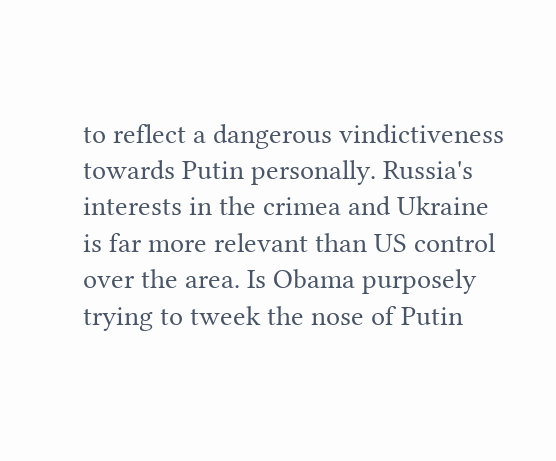to reflect a dangerous vindictiveness towards Putin personally. Russia's interests in the crimea and Ukraine is far more relevant than US control over the area. Is Obama purposely trying to tweek the nose of Putin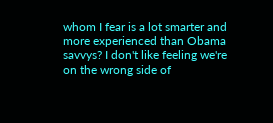whom I fear is a lot smarter and more experienced than Obama savvys? I don't like feeling we're on the wrong side of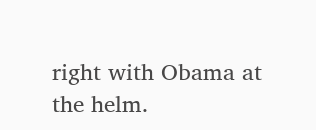right with Obama at the helm.